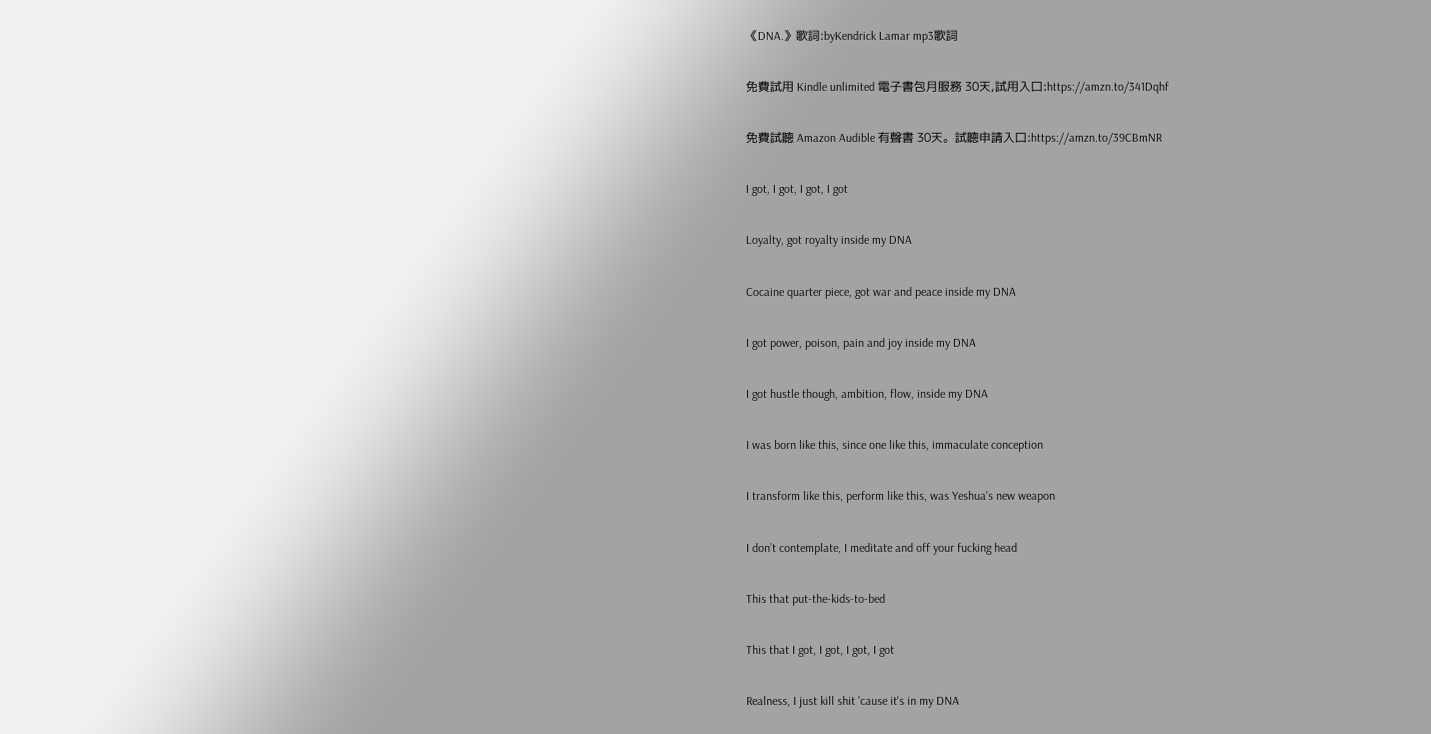《DNA.》歌詞:byKendrick Lamar mp3歌詞

免費試用 Kindle unlimited 電子書包月服務 30天,試用入口:https://amzn.to/341Dqhf

免費試聽 Amazon Audible 有聲書 30天。試聽申請入口:https://amzn.to/39CBmNR

I got, I got, I got, I got

Loyalty, got royalty inside my DNA

Cocaine quarter piece, got war and peace inside my DNA

I got power, poison, pain and joy inside my DNA

I got hustle though, ambition, flow, inside my DNA

I was born like this, since one like this, immaculate conception

I transform like this, perform like this, was Yeshua's new weapon

I don’t contemplate, I meditate and off your fucking head

This that put-the-kids-to-bed

This that I got, I got, I got, I got

Realness, I just kill shit 'cause it's in my DNA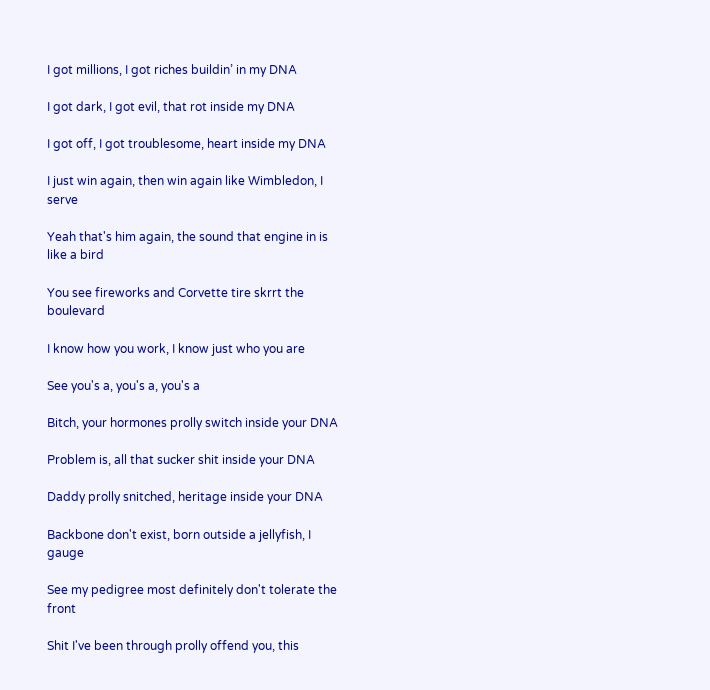I got millions, I got riches buildin’ in my DNA

I got dark, I got evil, that rot inside my DNA

I got off, I got troublesome, heart inside my DNA

I just win again, then win again like Wimbledon, I serve

Yeah that's him again, the sound that engine in is like a bird

You see fireworks and Corvette tire skrrt the boulevard

I know how you work, I know just who you are

See you's a, you's a, you's a

Bitch, your hormones prolly switch inside your DNA

Problem is, all that sucker shit inside your DNA

Daddy prolly snitched, heritage inside your DNA

Backbone don't exist, born outside a jellyfish, I gauge

See my pedigree most definitely don't tolerate the front

Shit I've been through prolly offend you, this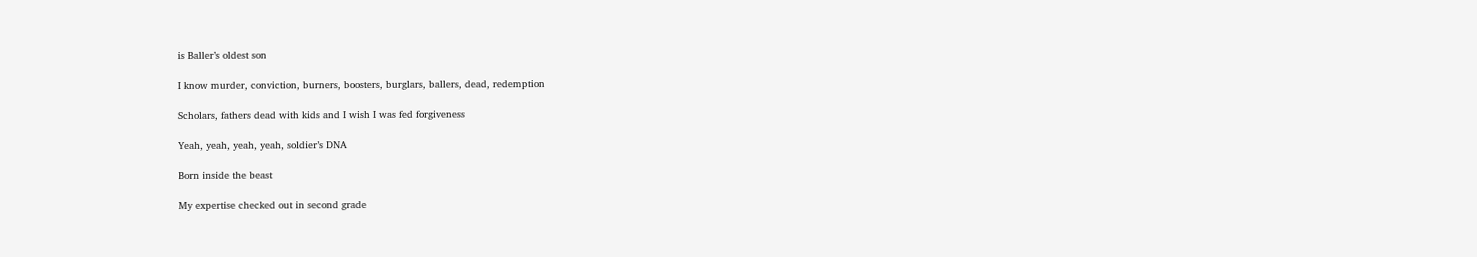is Baller’s oldest son

I know murder, conviction, burners, boosters, burglars, ballers, dead, redemption

Scholars, fathers dead with kids and I wish I was fed forgiveness

Yeah, yeah, yeah, yeah, soldier’s DNA

Born inside the beast

My expertise checked out in second grade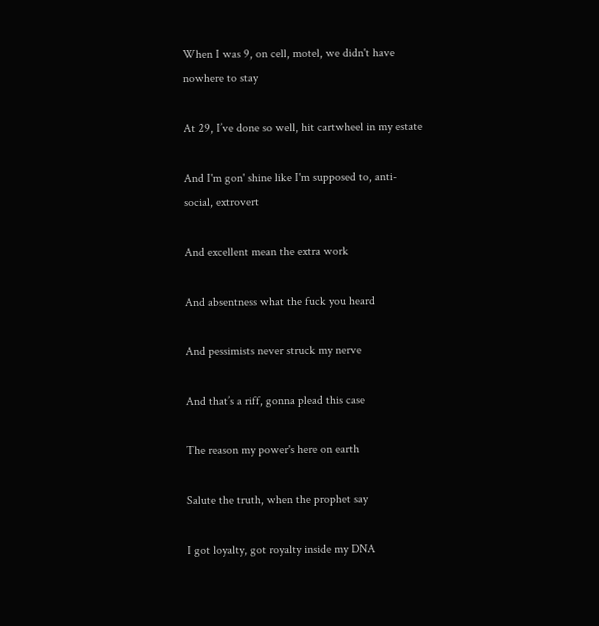When I was 9, on cell, motel, we didn't have nowhere to stay

At 29, I’ve done so well, hit cartwheel in my estate

And I'm gon' shine like I'm supposed to, anti-social, extrovert

And excellent mean the extra work

And absentness what the fuck you heard

And pessimists never struck my nerve

And that’s a riff, gonna plead this case

The reason my power's here on earth

Salute the truth, when the prophet say

I got loyalty, got royalty inside my DNA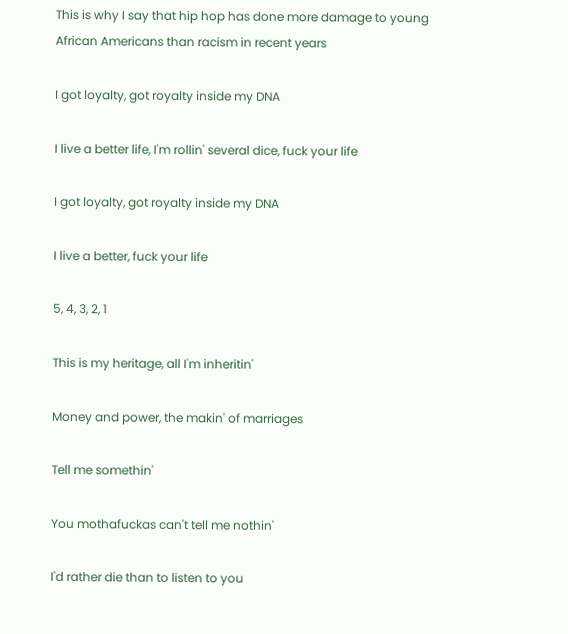This is why I say that hip hop has done more damage to young African Americans than racism in recent years

I got loyalty, got royalty inside my DNA

I live a better life, I'm rollin' several dice, fuck your life

I got loyalty, got royalty inside my DNA

I live a better, fuck your life

5, 4, 3, 2, 1

This is my heritage, all I'm inheritin'

Money and power, the makin' of marriages

Tell me somethin'

You mothafuckas can't tell me nothin'

I'd rather die than to listen to you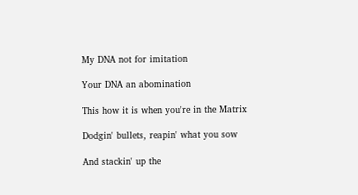My DNA not for imitation

Your DNA an abomination

This how it is when you're in the Matrix

Dodgin' bullets, reapin' what you sow

And stackin' up the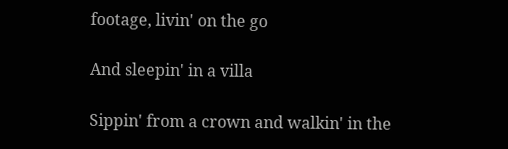footage, livin' on the go

And sleepin' in a villa

Sippin' from a crown and walkin' in the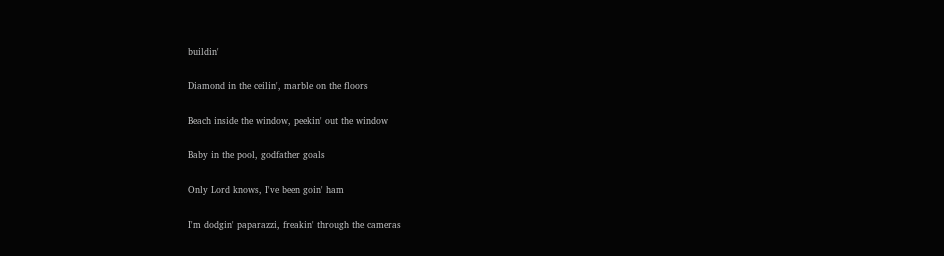buildin'

Diamond in the ceilin', marble on the floors

Beach inside the window, peekin' out the window

Baby in the pool, godfather goals

Only Lord knows, I've been goin' ham

I'm dodgin' paparazzi, freakin' through the cameras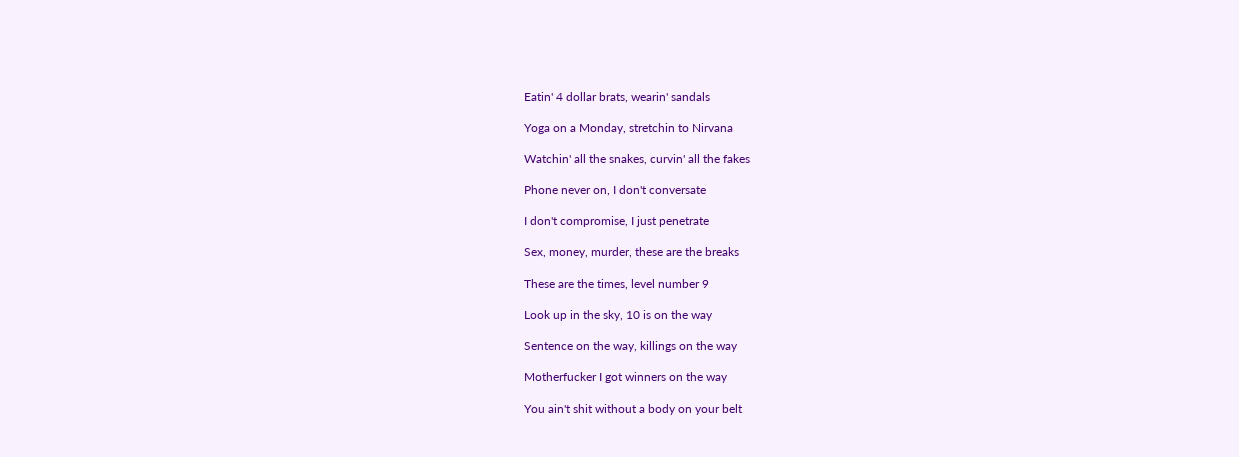Eatin' 4 dollar brats, wearin' sandals

Yoga on a Monday, stretchin to Nirvana

Watchin' all the snakes, curvin' all the fakes

Phone never on, I don't conversate

I don't compromise, I just penetrate

Sex, money, murder, these are the breaks

These are the times, level number 9

Look up in the sky, 10 is on the way

Sentence on the way, killings on the way

Motherfucker I got winners on the way

You ain't shit without a body on your belt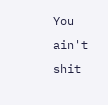You ain't shit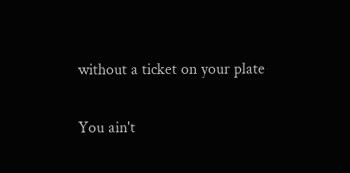without a ticket on your plate

You ain't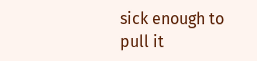sick enough to pull it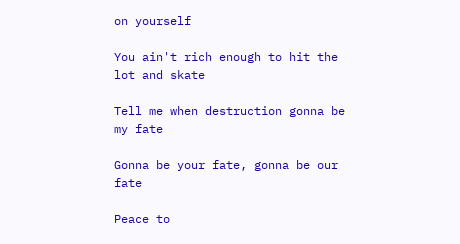on yourself

You ain't rich enough to hit the lot and skate

Tell me when destruction gonna be my fate

Gonna be your fate, gonna be our fate

Peace to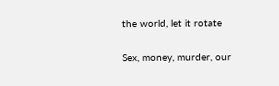the world, let it rotate

Sex, money, murder, our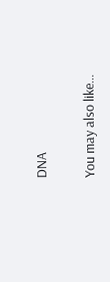DNA


You may also like...